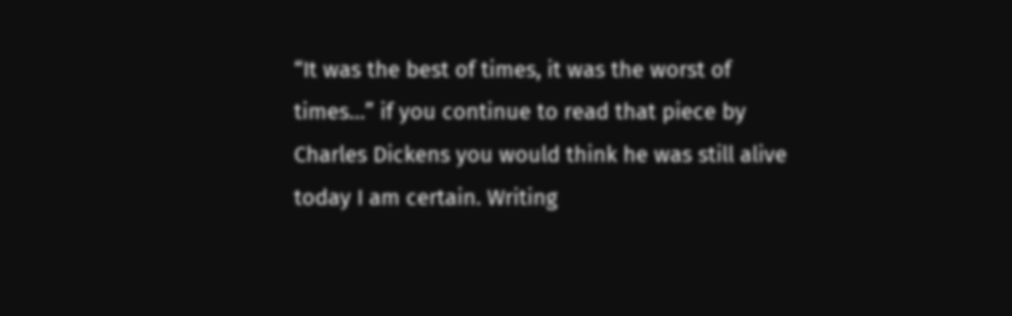“It was the best of times, it was the worst of times…” if you continue to read that piece by Charles Dickens you would think he was still alive today I am certain. Writing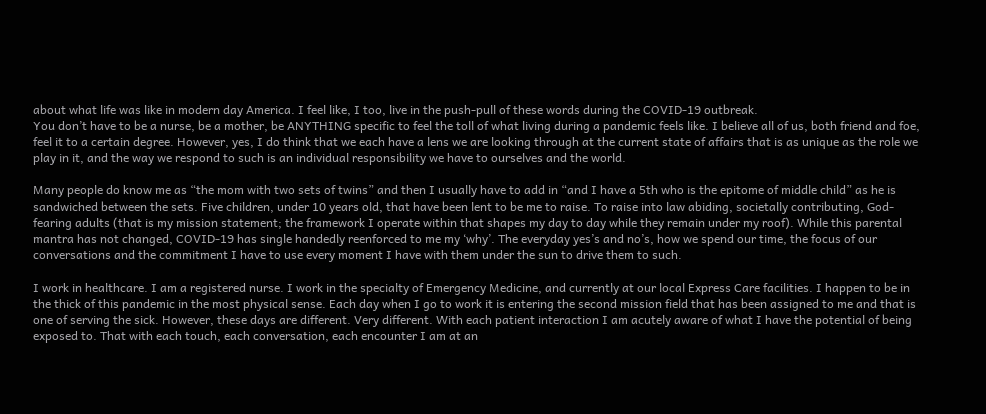about what life was like in modern day America. I feel like, I too, live in the push-pull of these words during the COVID-19 outbreak.
You don’t have to be a nurse, be a mother, be ANYTHING specific to feel the toll of what living during a pandemic feels like. I believe all of us, both friend and foe, feel it to a certain degree. However, yes, I do think that we each have a lens we are looking through at the current state of affairs that is as unique as the role we play in it, and the way we respond to such is an individual responsibility we have to ourselves and the world.

Many people do know me as “the mom with two sets of twins” and then I usually have to add in “and I have a 5th who is the epitome of middle child” as he is sandwiched between the sets. Five children, under 10 years old, that have been lent to be me to raise. To raise into law abiding, societally contributing, God- fearing adults (that is my mission statement; the framework I operate within that shapes my day to day while they remain under my roof). While this parental mantra has not changed, COVID-19 has single handedly reenforced to me my ‘why’. The everyday yes’s and no’s, how we spend our time, the focus of our conversations and the commitment I have to use every moment I have with them under the sun to drive them to such.

I work in healthcare. I am a registered nurse. I work in the specialty of Emergency Medicine, and currently at our local Express Care facilities. I happen to be in the thick of this pandemic in the most physical sense. Each day when I go to work it is entering the second mission field that has been assigned to me and that is one of serving the sick. However, these days are different. Very different. With each patient interaction I am acutely aware of what I have the potential of being exposed to. That with each touch, each conversation, each encounter I am at an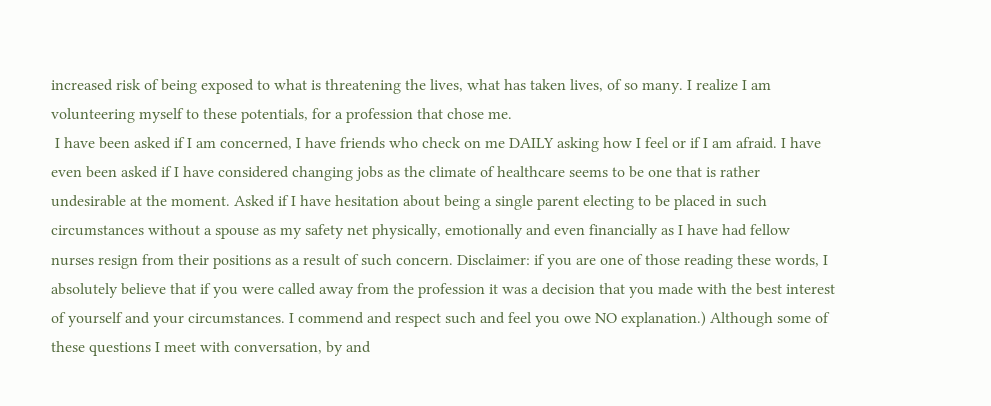increased risk of being exposed to what is threatening the lives, what has taken lives, of so many. I realize I am volunteering myself to these potentials, for a profession that chose me.
 I have been asked if I am concerned, I have friends who check on me DAILY asking how I feel or if I am afraid. I have even been asked if I have considered changing jobs as the climate of healthcare seems to be one that is rather undesirable at the moment. Asked if I have hesitation about being a single parent electing to be placed in such circumstances without a spouse as my safety net physically, emotionally and even financially as I have had fellow nurses resign from their positions as a result of such concern. Disclaimer: if you are one of those reading these words, I absolutely believe that if you were called away from the profession it was a decision that you made with the best interest of yourself and your circumstances. I commend and respect such and feel you owe NO explanation.) Although some of these questions I meet with conversation, by and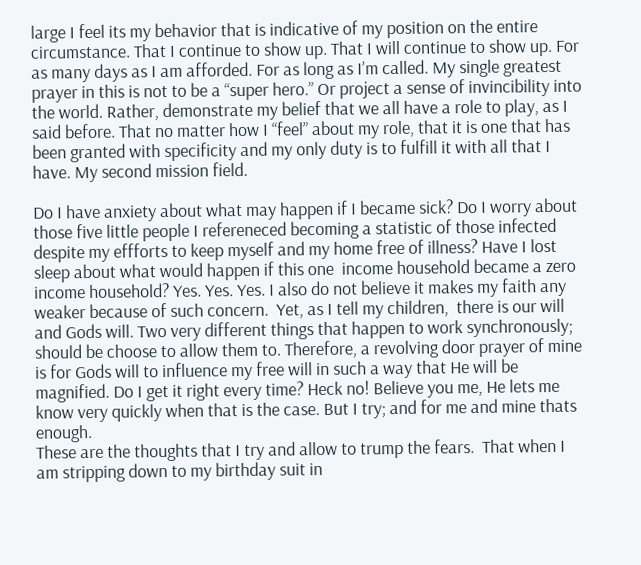large I feel its my behavior that is indicative of my position on the entire circumstance. That I continue to show up. That I will continue to show up. For as many days as I am afforded. For as long as I’m called. My single greatest prayer in this is not to be a “super hero.” Or project a sense of invincibility into the world. Rather, demonstrate my belief that we all have a role to play, as I said before. That no matter how I “feel” about my role, that it is one that has been granted with specificity and my only duty is to fulfill it with all that I have. My second mission field.

Do I have anxiety about what may happen if I became sick? Do I worry about those five little people I refereneced becoming a statistic of those infected despite my effforts to keep myself and my home free of illness? Have I lost sleep about what would happen if this one  income household became a zero income household? Yes. Yes. Yes. I also do not believe it makes my faith any weaker because of such concern.  Yet, as I tell my children,  there is our will and Gods will. Two very different things that happen to work synchronously; should be choose to allow them to. Therefore, a revolving door prayer of mine is for Gods will to influence my free will in such a way that He will be magnified. Do I get it right every time? Heck no! Believe you me, He lets me know very quickly when that is the case. But I try; and for me and mine thats enough.
These are the thoughts that I try and allow to trump the fears.  That when I am stripping down to my birthday suit in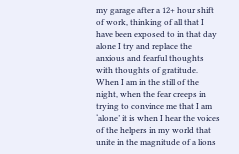my garage after a 12+ hour shift of work, thinking of all that I have been exposed to in that day alone I try and replace the anxious and fearful thoughts with thoughts of gratitude. When I am in the still of the night, when the fear creeps in trying to convince me that I am ‘alone’ it is when I hear the voices of the helpers in my world that unite in the magnitude of a lions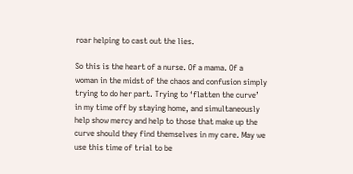roar helping to cast out the lies.

So this is the heart of a nurse. Of a mama. Of a woman in the midst of the chaos and confusion simply trying to do her part. Trying to ‘flatten the curve’ in my time off by staying home, and simultaneously help show mercy and help to those that make up the curve should they find themselves in my care. May we use this time of trial to be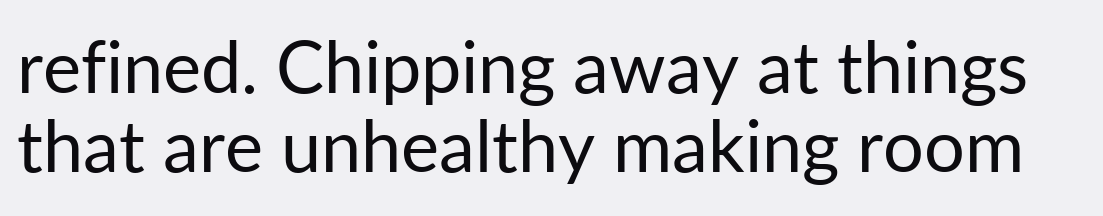refined. Chipping away at things that are unhealthy making room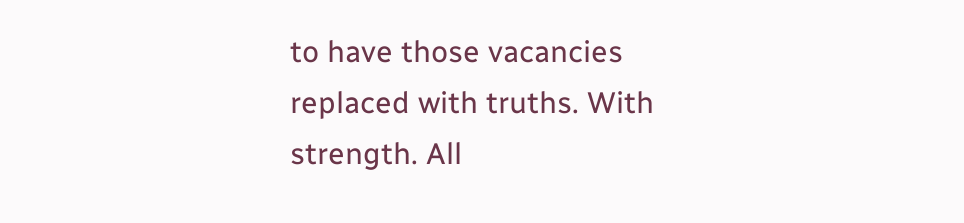to have those vacancies replaced with truths. With strength. All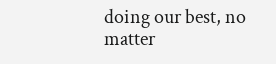doing our best, no matter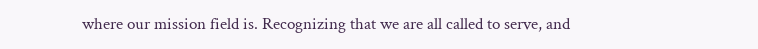where our mission field is. Recognizing that we are all called to serve, and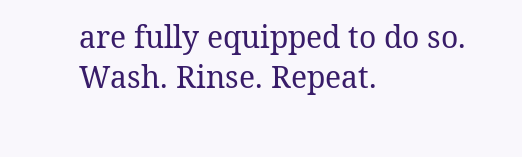are fully equipped to do so. Wash. Rinse. Repeat.